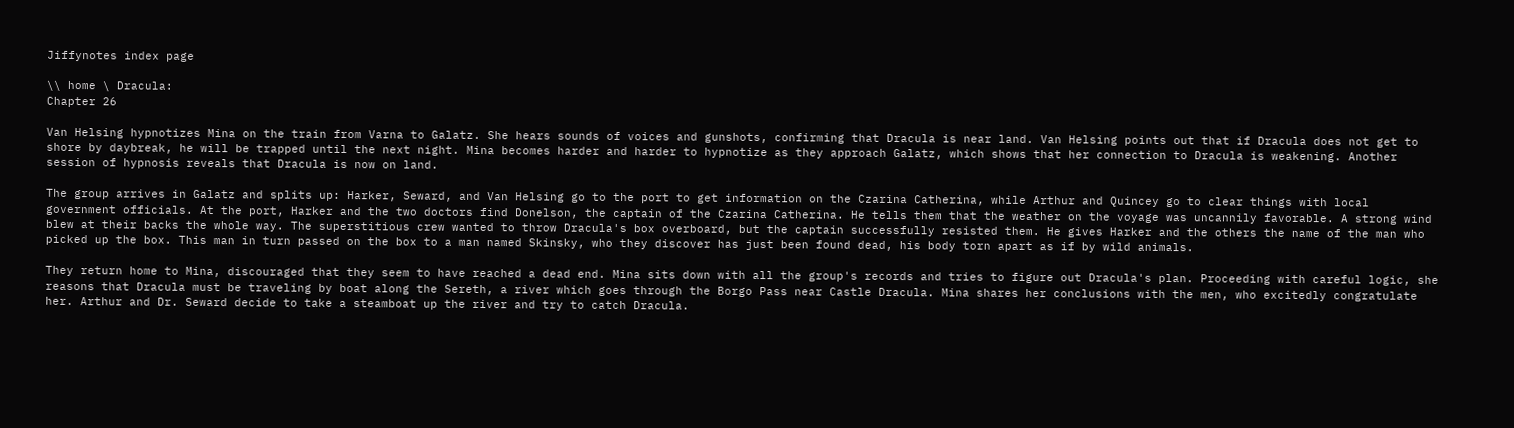Jiffynotes index page

\\ home \ Dracula:
Chapter 26

Van Helsing hypnotizes Mina on the train from Varna to Galatz. She hears sounds of voices and gunshots, confirming that Dracula is near land. Van Helsing points out that if Dracula does not get to shore by daybreak, he will be trapped until the next night. Mina becomes harder and harder to hypnotize as they approach Galatz, which shows that her connection to Dracula is weakening. Another session of hypnosis reveals that Dracula is now on land.

The group arrives in Galatz and splits up: Harker, Seward, and Van Helsing go to the port to get information on the Czarina Catherina, while Arthur and Quincey go to clear things with local government officials. At the port, Harker and the two doctors find Donelson, the captain of the Czarina Catherina. He tells them that the weather on the voyage was uncannily favorable. A strong wind blew at their backs the whole way. The superstitious crew wanted to throw Dracula's box overboard, but the captain successfully resisted them. He gives Harker and the others the name of the man who picked up the box. This man in turn passed on the box to a man named Skinsky, who they discover has just been found dead, his body torn apart as if by wild animals.

They return home to Mina, discouraged that they seem to have reached a dead end. Mina sits down with all the group's records and tries to figure out Dracula's plan. Proceeding with careful logic, she reasons that Dracula must be traveling by boat along the Sereth, a river which goes through the Borgo Pass near Castle Dracula. Mina shares her conclusions with the men, who excitedly congratulate her. Arthur and Dr. Seward decide to take a steamboat up the river and try to catch Dracula.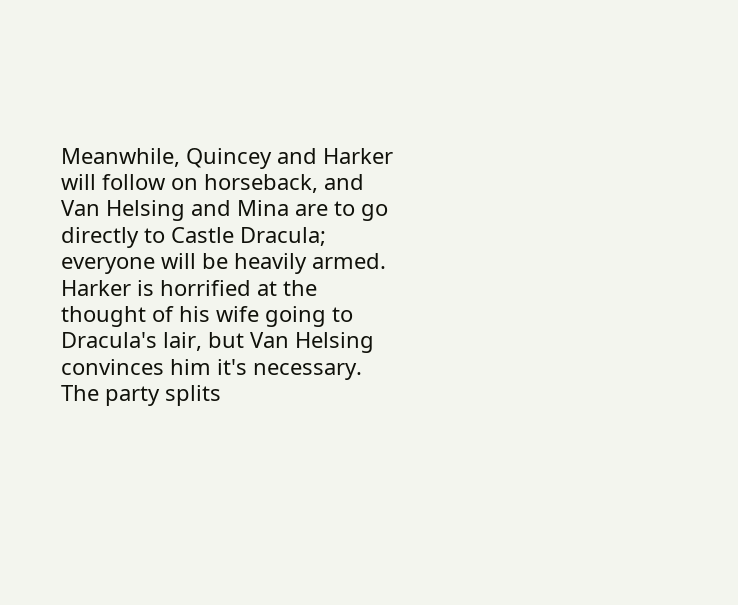Meanwhile, Quincey and Harker will follow on horseback, and Van Helsing and Mina are to go directly to Castle Dracula; everyone will be heavily armed. Harker is horrified at the thought of his wife going to Dracula's lair, but Van Helsing convinces him it's necessary. The party splits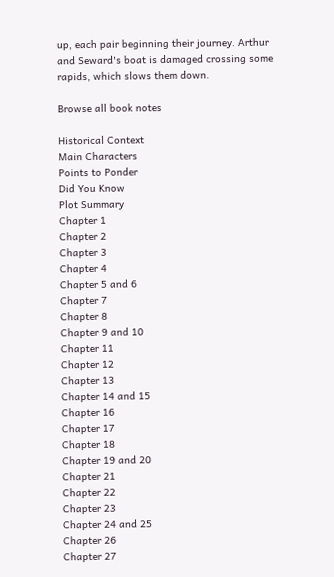up, each pair beginning their journey. Arthur and Seward's boat is damaged crossing some rapids, which slows them down.

Browse all book notes

Historical Context
Main Characters
Points to Ponder
Did You Know
Plot Summary
Chapter 1
Chapter 2
Chapter 3
Chapter 4
Chapter 5 and 6
Chapter 7
Chapter 8
Chapter 9 and 10
Chapter 11
Chapter 12
Chapter 13
Chapter 14 and 15
Chapter 16
Chapter 17
Chapter 18
Chapter 19 and 20
Chapter 21
Chapter 22
Chapter 23
Chapter 24 and 25
Chapter 26
Chapter 27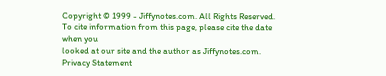Copyright © 1999 - Jiffynotes.com. All Rights Reserved.
To cite information from this page, please cite the date when you
looked at our site and the author as Jiffynotes.com.
Privacy Statement